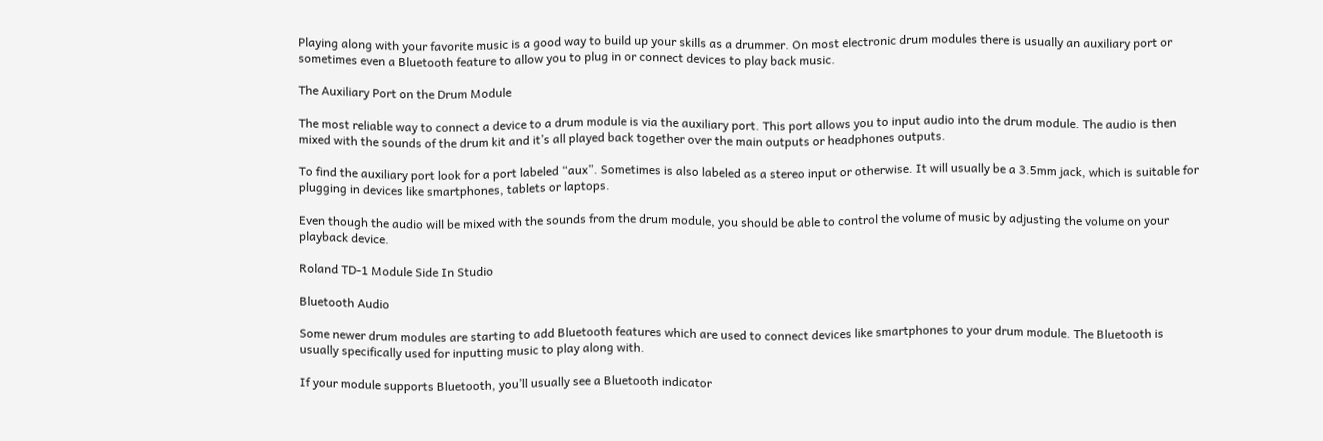Playing along with your favorite music is a good way to build up your skills as a drummer. On most electronic drum modules there is usually an auxiliary port or sometimes even a Bluetooth feature to allow you to plug in or connect devices to play back music.

The Auxiliary Port on the Drum Module

The most reliable way to connect a device to a drum module is via the auxiliary port. This port allows you to input audio into the drum module. The audio is then mixed with the sounds of the drum kit and it’s all played back together over the main outputs or headphones outputs.

To find the auxiliary port look for a port labeled “aux”. Sometimes is also labeled as a stereo input or otherwise. It will usually be a 3.5mm jack, which is suitable for plugging in devices like smartphones, tablets or laptops.

Even though the audio will be mixed with the sounds from the drum module, you should be able to control the volume of music by adjusting the volume on your playback device.

Roland TD-1 Module Side In Studio

Bluetooth Audio

Some newer drum modules are starting to add Bluetooth features which are used to connect devices like smartphones to your drum module. The Bluetooth is usually specifically used for inputting music to play along with.

If your module supports Bluetooth, you’ll usually see a Bluetooth indicator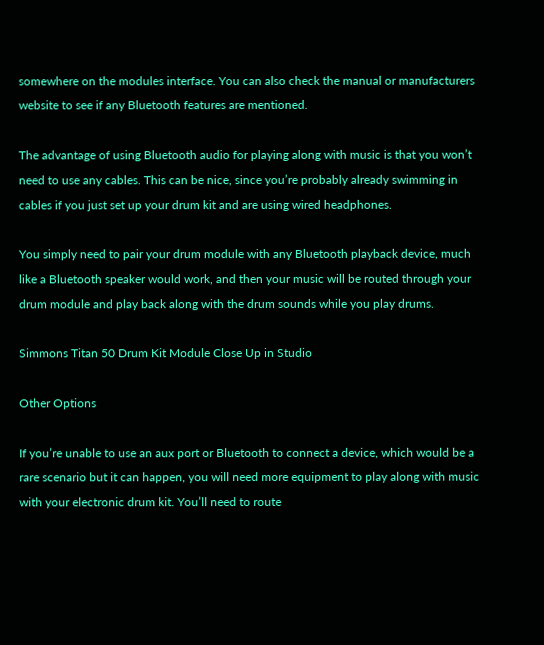somewhere on the modules interface. You can also check the manual or manufacturers website to see if any Bluetooth features are mentioned.

The advantage of using Bluetooth audio for playing along with music is that you won’t need to use any cables. This can be nice, since you’re probably already swimming in cables if you just set up your drum kit and are using wired headphones.

You simply need to pair your drum module with any Bluetooth playback device, much like a Bluetooth speaker would work, and then your music will be routed through your drum module and play back along with the drum sounds while you play drums.

Simmons Titan 50 Drum Kit Module Close Up in Studio

Other Options

If you’re unable to use an aux port or Bluetooth to connect a device, which would be a rare scenario but it can happen, you will need more equipment to play along with music with your electronic drum kit. You’ll need to route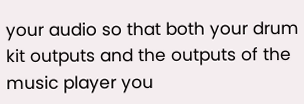your audio so that both your drum kit outputs and the outputs of the music player you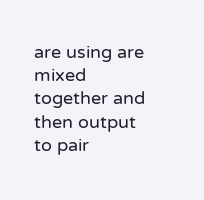are using are mixed together and then output to pair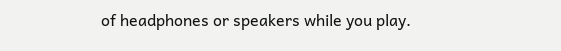of headphones or speakers while you play.